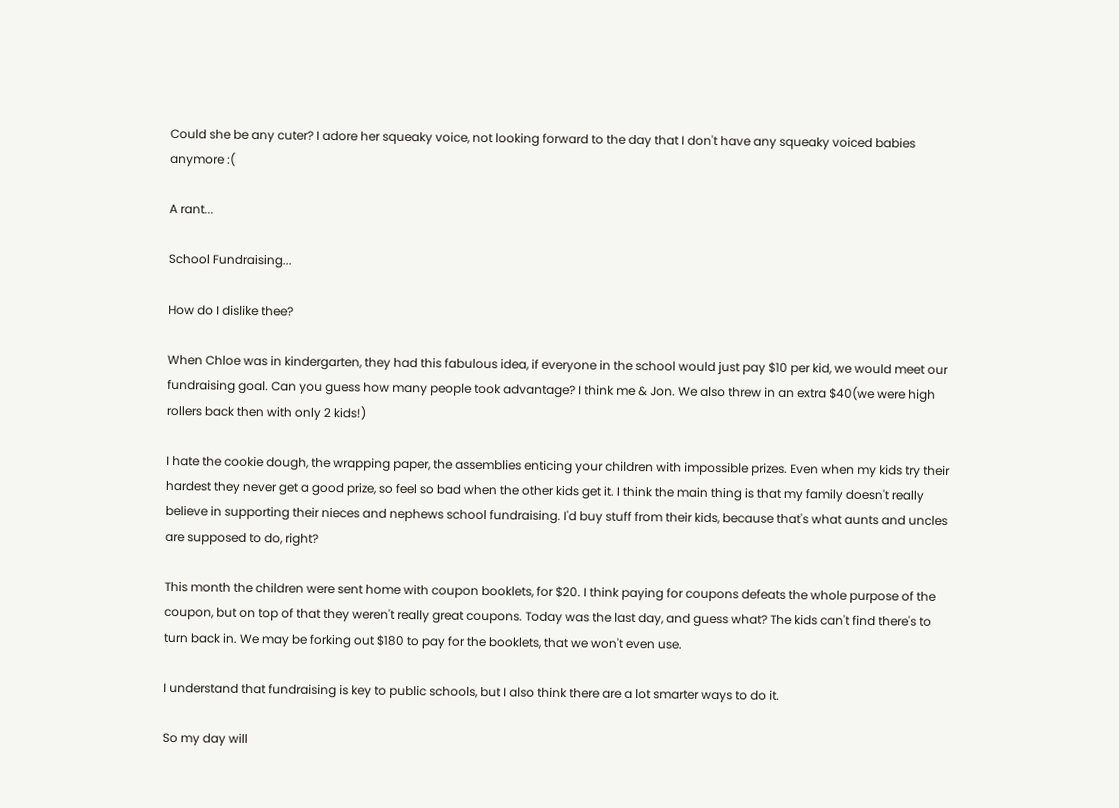Could she be any cuter? I adore her squeaky voice, not looking forward to the day that I don't have any squeaky voiced babies anymore :(

A rant...

School Fundraising...

How do I dislike thee?

When Chloe was in kindergarten, they had this fabulous idea, if everyone in the school would just pay $10 per kid, we would meet our fundraising goal. Can you guess how many people took advantage? I think me & Jon. We also threw in an extra $40(we were high rollers back then with only 2 kids!)

I hate the cookie dough, the wrapping paper, the assemblies enticing your children with impossible prizes. Even when my kids try their hardest they never get a good prize, so feel so bad when the other kids get it. I think the main thing is that my family doesn't really believe in supporting their nieces and nephews school fundraising. I'd buy stuff from their kids, because that's what aunts and uncles are supposed to do, right?

This month the children were sent home with coupon booklets, for $20. I think paying for coupons defeats the whole purpose of the coupon, but on top of that they weren't really great coupons. Today was the last day, and guess what? The kids can't find there's to turn back in. We may be forking out $180 to pay for the booklets, that we won't even use.

I understand that fundraising is key to public schools, but I also think there are a lot smarter ways to do it.

So my day will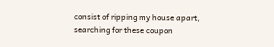consist of ripping my house apart, searching for these coupon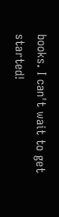books. I can't wait to get started!